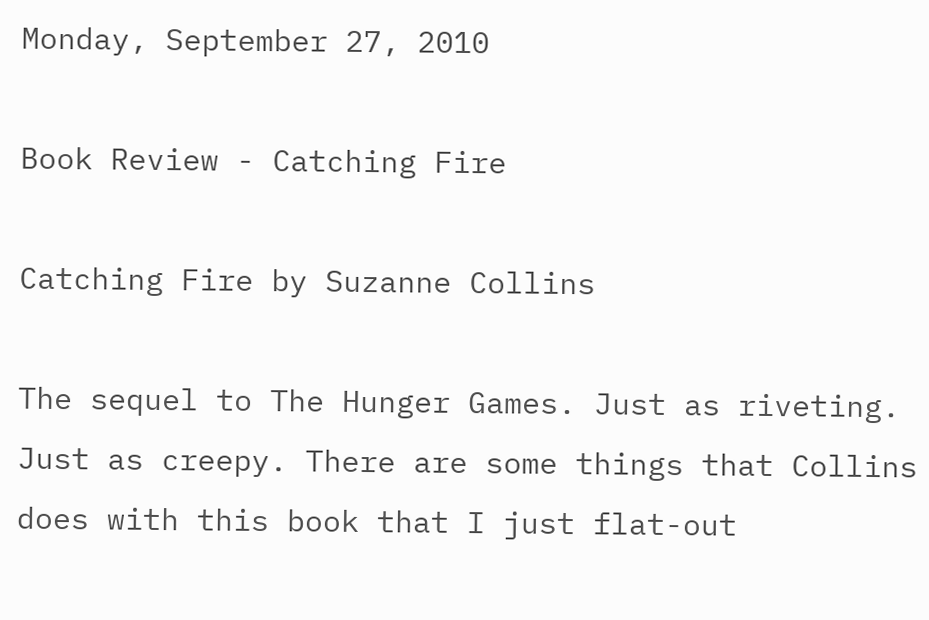Monday, September 27, 2010

Book Review - Catching Fire

Catching Fire by Suzanne Collins

The sequel to The Hunger Games. Just as riveting. Just as creepy. There are some things that Collins does with this book that I just flat-out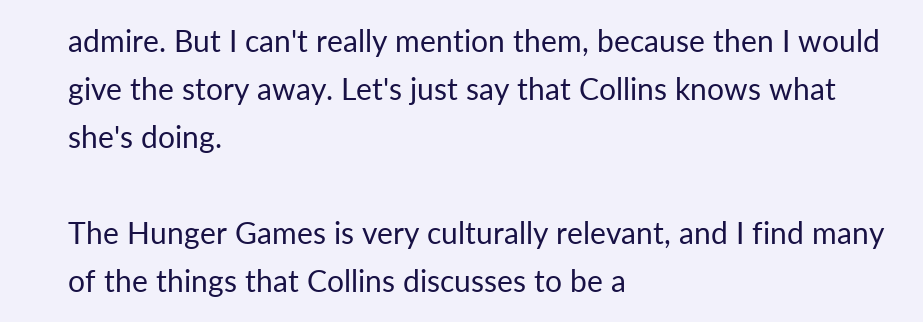admire. But I can't really mention them, because then I would give the story away. Let's just say that Collins knows what she's doing.

The Hunger Games is very culturally relevant, and I find many of the things that Collins discusses to be a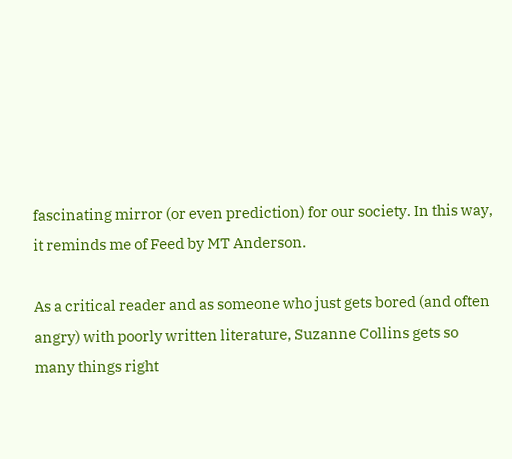fascinating mirror (or even prediction) for our society. In this way, it reminds me of Feed by MT Anderson.

As a critical reader and as someone who just gets bored (and often angry) with poorly written literature, Suzanne Collins gets so many things right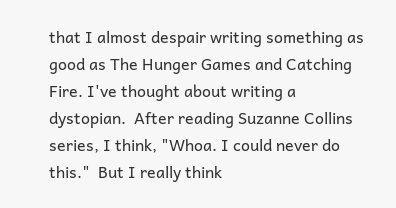that I almost despair writing something as good as The Hunger Games and Catching Fire. I've thought about writing a dystopian.  After reading Suzanne Collins series, I think, "Whoa. I could never do this."  But I really think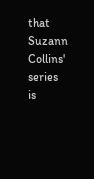that Suzann Collins' series is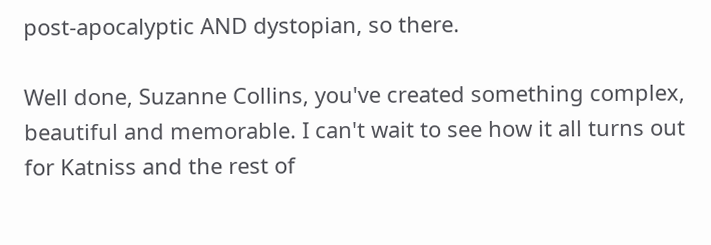post-apocalyptic AND dystopian, so there.

Well done, Suzanne Collins, you've created something complex, beautiful and memorable. I can't wait to see how it all turns out for Katniss and the rest of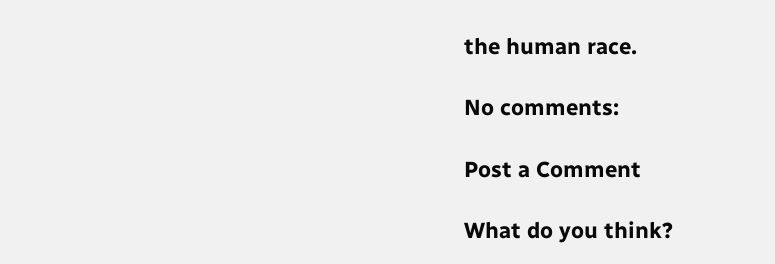the human race.

No comments:

Post a Comment

What do you think?